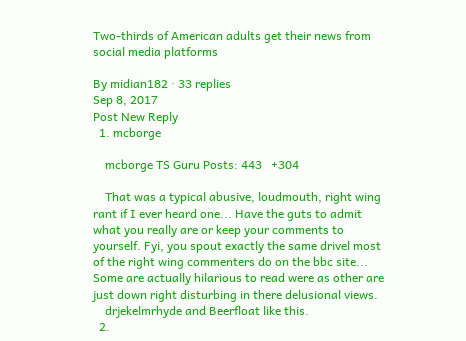Two-thirds of American adults get their news from social media platforms

By midian182 · 33 replies
Sep 8, 2017
Post New Reply
  1. mcborge

    mcborge TS Guru Posts: 443   +304

    That was a typical abusive, loudmouth, right wing rant if I ever heard one... Have the guts to admit what you really are or keep your comments to yourself. Fyi, you spout exactly the same drivel most of the right wing commenters do on the bbc site... Some are actually hilarious to read were as other are just down right disturbing in there delusional views.
    drjekelmrhyde and Beerfloat like this.
  2.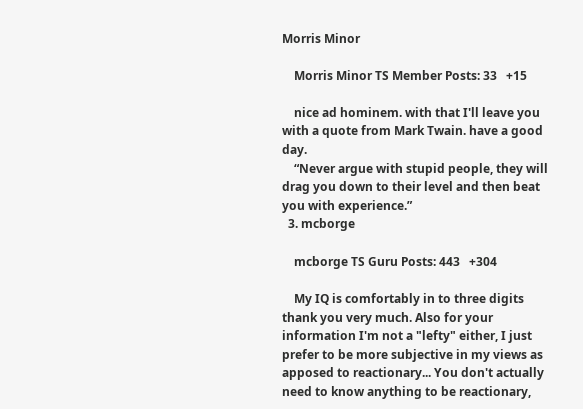Morris Minor

    Morris Minor TS Member Posts: 33   +15

    nice ad hominem. with that I'll leave you with a quote from Mark Twain. have a good day.
    “Never argue with stupid people, they will drag you down to their level and then beat you with experience.”
  3. mcborge

    mcborge TS Guru Posts: 443   +304

    My IQ is comfortably in to three digits thank you very much. Also for your information I'm not a "lefty" either, I just prefer to be more subjective in my views as apposed to reactionary... You don't actually need to know anything to be reactionary,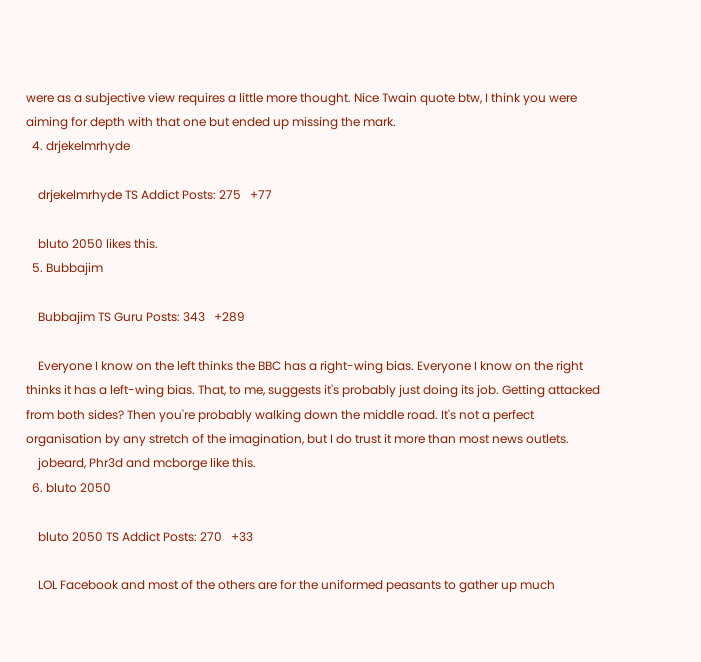were as a subjective view requires a little more thought. Nice Twain quote btw, I think you were aiming for depth with that one but ended up missing the mark.
  4. drjekelmrhyde

    drjekelmrhyde TS Addict Posts: 275   +77

    bluto 2050 likes this.
  5. Bubbajim

    Bubbajim TS Guru Posts: 343   +289

    Everyone I know on the left thinks the BBC has a right-wing bias. Everyone I know on the right thinks it has a left-wing bias. That, to me, suggests it's probably just doing its job. Getting attacked from both sides? Then you're probably walking down the middle road. It's not a perfect organisation by any stretch of the imagination, but I do trust it more than most news outlets.
    jobeard, Phr3d and mcborge like this.
  6. bluto 2050

    bluto 2050 TS Addict Posts: 270   +33

    LOL Facebook and most of the others are for the uniformed peasants to gather up much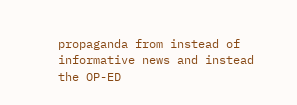propaganda from instead of informative news and instead the OP-ED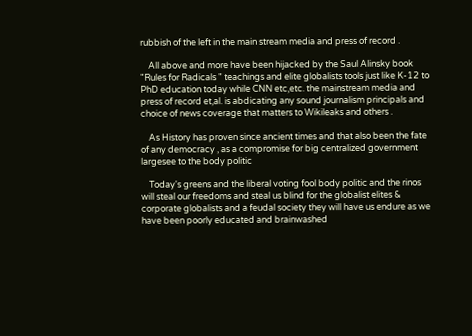rubbish of the left in the main stream media and press of record .

    All above and more have been hijacked by the Saul Alinsky book "Rules for Radicals " teachings and elite globalists tools just like K-12 to PhD education today while CNN etc,etc. the mainstream media and press of record et,al. is abdicating any sound journalism principals and choice of news coverage that matters to Wikileaks and others .

    As History has proven since ancient times and that also been the fate of any democracy , as a compromise for big centralized government largesee to the body politic

    Today's greens and the liberal voting fool body politic and the rinos will steal our freedoms and steal us blind for the globalist elites & corporate globalists and a feudal society they will have us endure as we have been poorly educated and brainwashed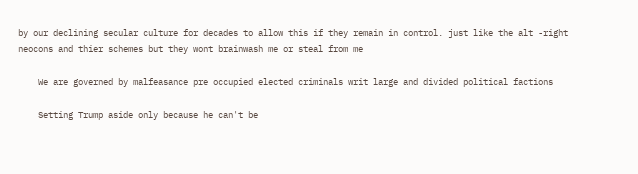by our declining secular culture for decades to allow this if they remain in control. just like the alt -right neocons and thier schemes but they wont brainwash me or steal from me

    We are governed by malfeasance pre occupied elected criminals writ large and divided political factions

    Setting Trump aside only because he can't be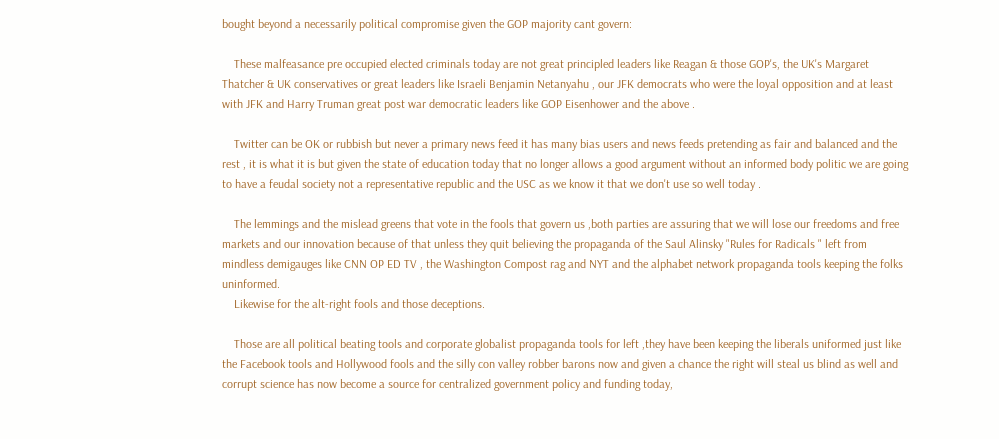bought beyond a necessarily political compromise given the GOP majority cant govern:

    These malfeasance pre occupied elected criminals today are not great principled leaders like Reagan & those GOP's, the UK's Margaret Thatcher & UK conservatives or great leaders like Israeli Benjamin Netanyahu , our JFK democrats who were the loyal opposition and at least with JFK and Harry Truman great post war democratic leaders like GOP Eisenhower and the above .

    Twitter can be OK or rubbish but never a primary news feed it has many bias users and news feeds pretending as fair and balanced and the rest , it is what it is but given the state of education today that no longer allows a good argument without an informed body politic we are going to have a feudal society not a representative republic and the USC as we know it that we don't use so well today .

    The lemmings and the mislead greens that vote in the fools that govern us ,both parties are assuring that we will lose our freedoms and free markets and our innovation because of that unless they quit believing the propaganda of the Saul Alinsky "Rules for Radicals " left from mindless demigauges like CNN OP ED TV , the Washington Compost rag and NYT and the alphabet network propaganda tools keeping the folks uninformed.
    Likewise for the alt-right fools and those deceptions.

    Those are all political beating tools and corporate globalist propaganda tools for left ,they have been keeping the liberals uniformed just like the Facebook tools and Hollywood fools and the silly con valley robber barons now and given a chance the right will steal us blind as well and corrupt science has now become a source for centralized government policy and funding today,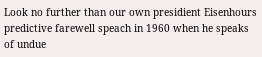Look no further than our own presidient Eisenhours predictive farewell speach in 1960 when he speaks of undue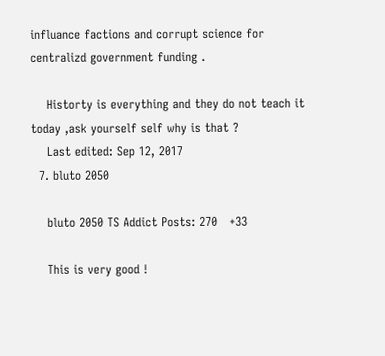influance factions and corrupt science for centralizd government funding .

    Historty is everything and they do not teach it today ,ask yourself self why is that ?
    Last edited: Sep 12, 2017
  7. bluto 2050

    bluto 2050 TS Addict Posts: 270   +33

    This is very good !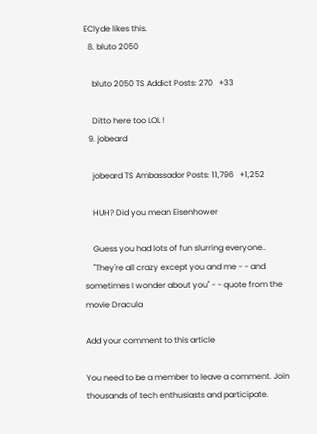EClyde likes this.
  8. bluto 2050

    bluto 2050 TS Addict Posts: 270   +33

    Ditto here too LOL !
  9. jobeard

    jobeard TS Ambassador Posts: 11,796   +1,252

    HUH? Did you mean Eisenhower

    Guess you had lots of fun slurring everyone..
    "They're all crazy except you and me - - and sometimes I wonder about you" - - quote from the movie Dracula

Add your comment to this article

You need to be a member to leave a comment. Join thousands of tech enthusiasts and participate.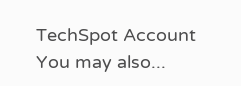TechSpot Account You may also...